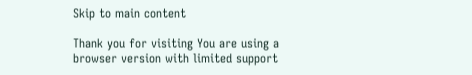Skip to main content

Thank you for visiting You are using a browser version with limited support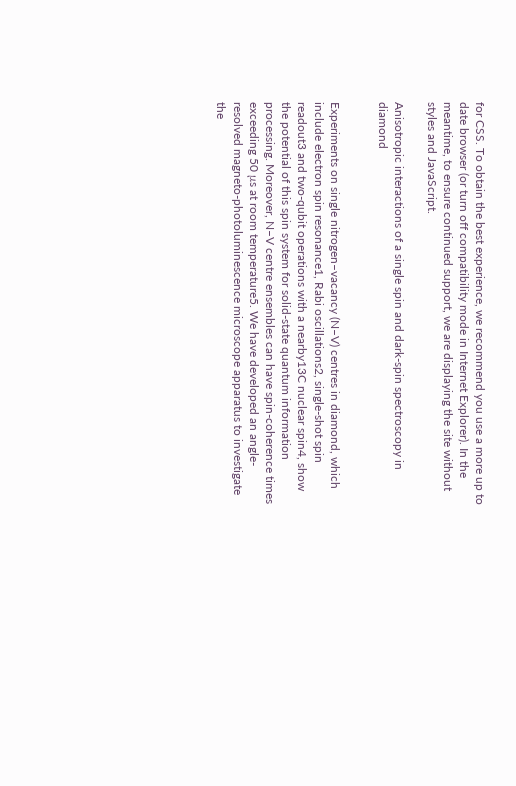for CSS. To obtain the best experience, we recommend you use a more up to date browser (or turn off compatibility mode in Internet Explorer). In the meantime, to ensure continued support, we are displaying the site without styles and JavaScript.

Anisotropic interactions of a single spin and dark-spin spectroscopy in diamond


Experiments on single nitrogen–vacancy (N–V) centres in diamond, which include electron spin resonance1, Rabi oscillations2, single-shot spin readout3 and two-qubit operations with a nearby13C nuclear spin4, show the potential of this spin system for solid-state quantum information processing. Moreover, N–V centre ensembles can have spin-coherence times exceeding 50 μs at room temperature5. We have developed an angle-resolved magneto-photoluminescence microscope apparatus to investigate the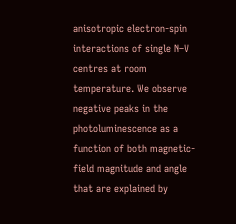anisotropic electron-spin interactions of single N–V centres at room temperature. We observe negative peaks in the photoluminescence as a function of both magnetic-field magnitude and angle that are explained by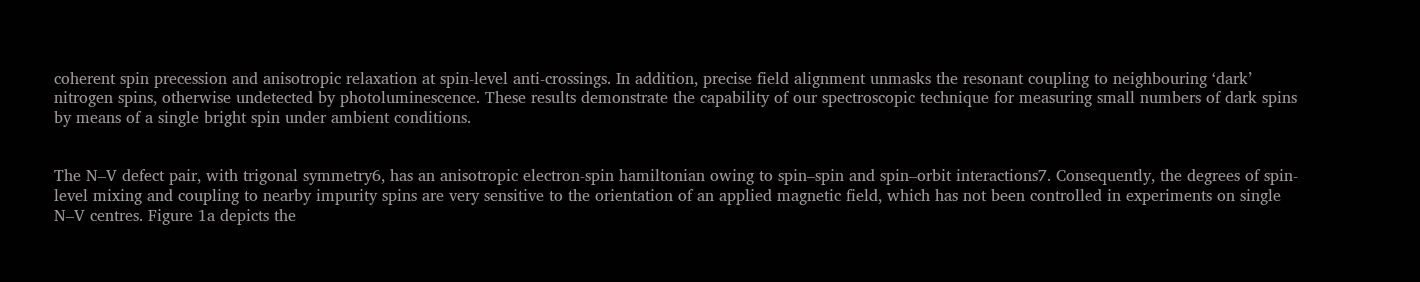coherent spin precession and anisotropic relaxation at spin-level anti-crossings. In addition, precise field alignment unmasks the resonant coupling to neighbouring ‘dark’ nitrogen spins, otherwise undetected by photoluminescence. These results demonstrate the capability of our spectroscopic technique for measuring small numbers of dark spins by means of a single bright spin under ambient conditions.


The N–V defect pair, with trigonal symmetry6, has an anisotropic electron-spin hamiltonian owing to spin–spin and spin–orbit interactions7. Consequently, the degrees of spin-level mixing and coupling to nearby impurity spins are very sensitive to the orientation of an applied magnetic field, which has not been controlled in experiments on single N–V centres. Figure 1a depicts the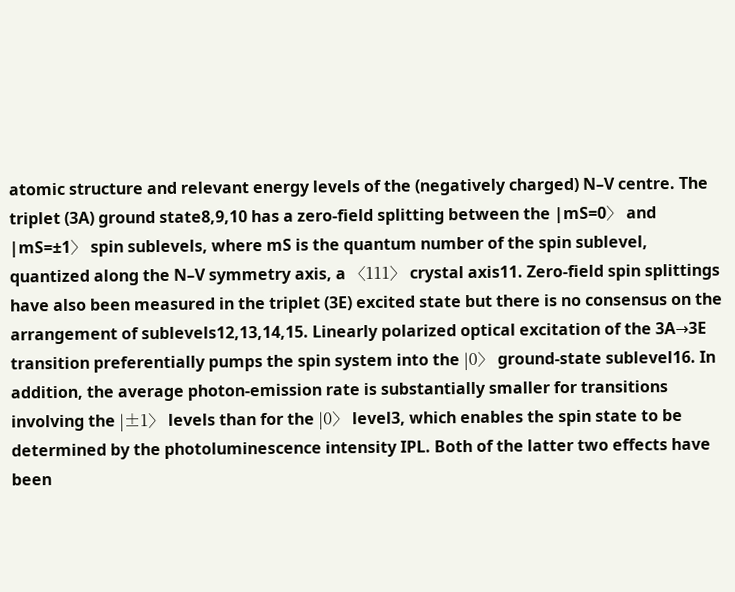atomic structure and relevant energy levels of the (negatively charged) N–V centre. The triplet (3A) ground state8,9,10 has a zero-field splitting between the |mS=0〉 and |mS=±1〉 spin sublevels, where mS is the quantum number of the spin sublevel, quantized along the N–V symmetry axis, a 〈111〉 crystal axis11. Zero-field spin splittings have also been measured in the triplet (3E) excited state but there is no consensus on the arrangement of sublevels12,13,14,15. Linearly polarized optical excitation of the 3A→3E transition preferentially pumps the spin system into the |0〉 ground-state sublevel16. In addition, the average photon-emission rate is substantially smaller for transitions involving the |±1〉 levels than for the |0〉 level3, which enables the spin state to be determined by the photoluminescence intensity IPL. Both of the latter two effects have been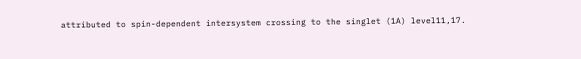attributed to spin-dependent intersystem crossing to the singlet (1A) level11,17.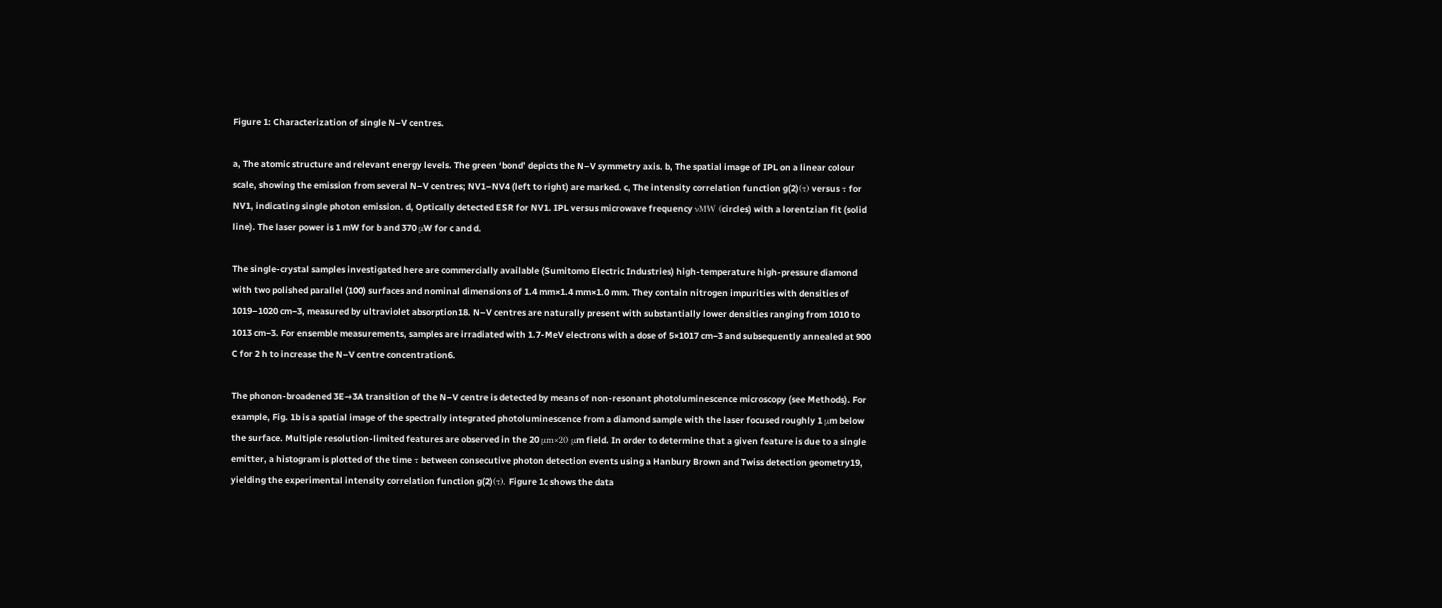Figure 1: Characterization of single N–V centres.

a, The atomic structure and relevant energy levels. The green ‘bond’ depicts the N–V symmetry axis. b, The spatial image of IPL on a linear colour scale, showing the emission from several N–V centres; NV1–NV4 (left to right) are marked. c, The intensity correlation function g(2)(τ) versus τ for NV1, indicating single photon emission. d, Optically detected ESR for NV1. IPL versus microwave frequency νMW (circles) with a lorentzian fit (solid line). The laser power is 1 mW for b and 370 μW for c and d.

The single-crystal samples investigated here are commercially available (Sumitomo Electric Industries) high-temperature high-pressure diamond with two polished parallel (100) surfaces and nominal dimensions of 1.4 mm×1.4 mm×1.0 mm. They contain nitrogen impurities with densities of 1019–1020 cm−3, measured by ultraviolet absorption18. N–V centres are naturally present with substantially lower densities ranging from 1010 to 1013 cm−3. For ensemble measurements, samples are irradiated with 1.7-MeV electrons with a dose of 5×1017 cm−3 and subsequently annealed at 900 C for 2 h to increase the N–V centre concentration6.

The phonon-broadened 3E→3A transition of the N–V centre is detected by means of non-resonant photoluminescence microscopy (see Methods). For example, Fig. 1b is a spatial image of the spectrally integrated photoluminescence from a diamond sample with the laser focused roughly 1 μm below the surface. Multiple resolution-limited features are observed in the 20 μm×20 μm field. In order to determine that a given feature is due to a single emitter, a histogram is plotted of the time τ between consecutive photon detection events using a Hanbury Brown and Twiss detection geometry19, yielding the experimental intensity correlation function g(2)(τ). Figure 1c shows the data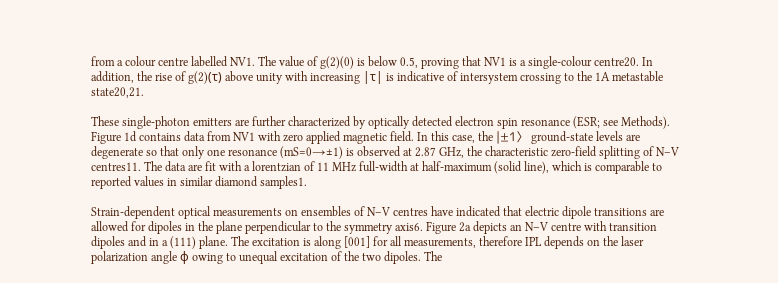from a colour centre labelled NV1. The value of g(2)(0) is below 0.5, proving that NV1 is a single-colour centre20. In addition, the rise of g(2)(τ) above unity with increasing |τ| is indicative of intersystem crossing to the 1A metastable state20,21.

These single-photon emitters are further characterized by optically detected electron spin resonance (ESR; see Methods). Figure 1d contains data from NV1 with zero applied magnetic field. In this case, the |±1〉 ground-state levels are degenerate so that only one resonance (mS=0→±1) is observed at 2.87 GHz, the characteristic zero-field splitting of N–V centres11. The data are fit with a lorentzian of 11 MHz full-width at half-maximum (solid line), which is comparable to reported values in similar diamond samples1.

Strain-dependent optical measurements on ensembles of N–V centres have indicated that electric dipole transitions are allowed for dipoles in the plane perpendicular to the symmetry axis6. Figure 2a depicts an N–V centre with transition dipoles and in a (111) plane. The excitation is along [001] for all measurements, therefore IPL depends on the laser polarization angle φ owing to unequal excitation of the two dipoles. The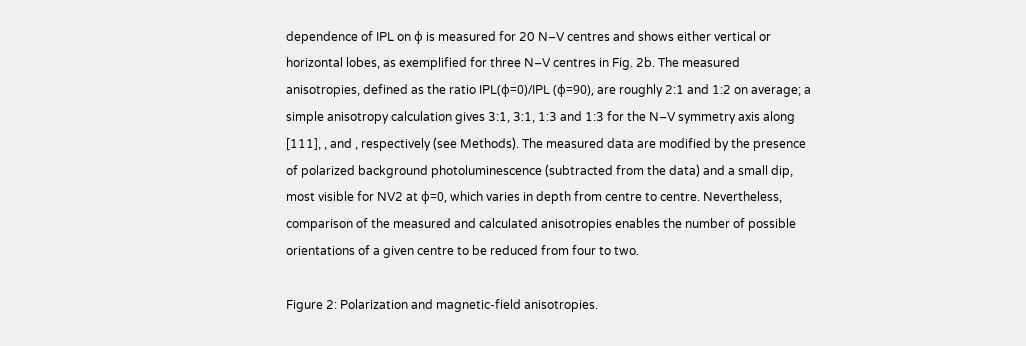dependence of IPL on φ is measured for 20 N–V centres and shows either vertical or horizontal lobes, as exemplified for three N–V centres in Fig. 2b. The measured anisotropies, defined as the ratio IPL(φ=0)/IPL (φ=90), are roughly 2:1 and 1:2 on average; a simple anisotropy calculation gives 3:1, 3:1, 1:3 and 1:3 for the N–V symmetry axis along [111], , and , respectively (see Methods). The measured data are modified by the presence of polarized background photoluminescence (subtracted from the data) and a small dip, most visible for NV2 at φ=0, which varies in depth from centre to centre. Nevertheless, comparison of the measured and calculated anisotropies enables the number of possible orientations of a given centre to be reduced from four to two.

Figure 2: Polarization and magnetic-field anisotropies.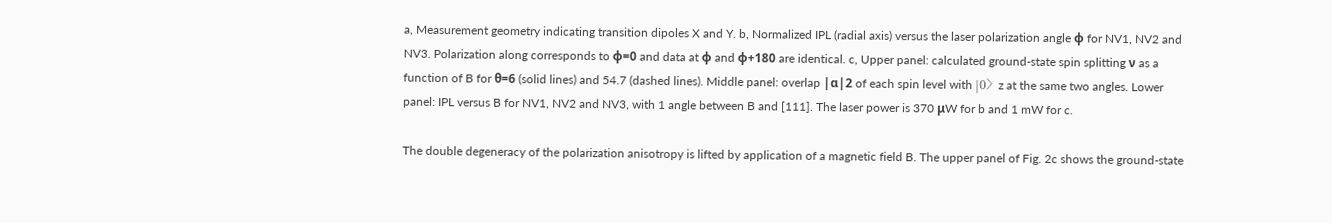a, Measurement geometry indicating transition dipoles X and Y. b, Normalized IPL (radial axis) versus the laser polarization angle φ for NV1, NV2 and NV3. Polarization along corresponds to φ=0 and data at φ and φ+180 are identical. c, Upper panel: calculated ground-state spin splitting ν as a function of B for θ=6 (solid lines) and 54.7 (dashed lines). Middle panel: overlap |α|2 of each spin level with |0〉z at the same two angles. Lower panel: IPL versus B for NV1, NV2 and NV3, with 1 angle between B and [111]. The laser power is 370 μW for b and 1 mW for c.

The double degeneracy of the polarization anisotropy is lifted by application of a magnetic field B. The upper panel of Fig. 2c shows the ground-state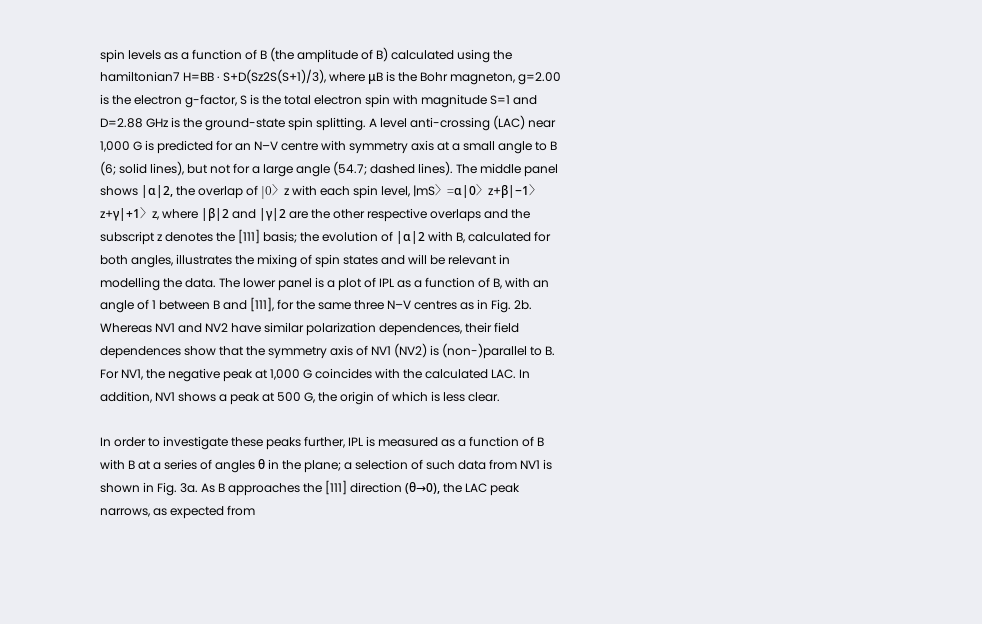spin levels as a function of B (the amplitude of B) calculated using the hamiltonian7 H=BB · S+D(Sz2S(S+1)/3), where μB is the Bohr magneton, g=2.00 is the electron g-factor, S is the total electron spin with magnitude S=1 and D=2.88 GHz is the ground-state spin splitting. A level anti-crossing (LAC) near 1,000 G is predicted for an N–V centre with symmetry axis at a small angle to B (6; solid lines), but not for a large angle (54.7; dashed lines). The middle panel shows |α|2, the overlap of |0〉z with each spin level, |mS〉=α|0〉z+β|−1〉z+γ|+1〉z, where |β|2 and |γ|2 are the other respective overlaps and the subscript z denotes the [111] basis; the evolution of |α|2 with B, calculated for both angles, illustrates the mixing of spin states and will be relevant in modelling the data. The lower panel is a plot of IPL as a function of B, with an angle of 1 between B and [111], for the same three N–V centres as in Fig. 2b. Whereas NV1 and NV2 have similar polarization dependences, their field dependences show that the symmetry axis of NV1 (NV2) is (non-)parallel to B. For NV1, the negative peak at 1,000 G coincides with the calculated LAC. In addition, NV1 shows a peak at 500 G, the origin of which is less clear.

In order to investigate these peaks further, IPL is measured as a function of B with B at a series of angles θ in the plane; a selection of such data from NV1 is shown in Fig. 3a. As B approaches the [111] direction (θ→0), the LAC peak narrows, as expected from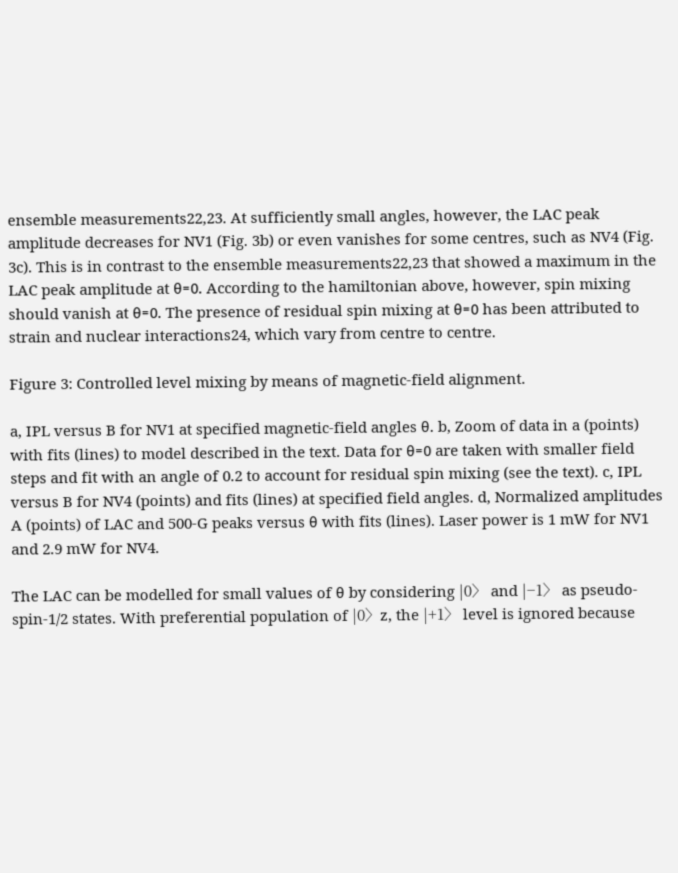ensemble measurements22,23. At sufficiently small angles, however, the LAC peak amplitude decreases for NV1 (Fig. 3b) or even vanishes for some centres, such as NV4 (Fig. 3c). This is in contrast to the ensemble measurements22,23 that showed a maximum in the LAC peak amplitude at θ=0. According to the hamiltonian above, however, spin mixing should vanish at θ=0. The presence of residual spin mixing at θ=0 has been attributed to strain and nuclear interactions24, which vary from centre to centre.

Figure 3: Controlled level mixing by means of magnetic-field alignment.

a, IPL versus B for NV1 at specified magnetic-field angles θ. b, Zoom of data in a (points) with fits (lines) to model described in the text. Data for θ=0 are taken with smaller field steps and fit with an angle of 0.2 to account for residual spin mixing (see the text). c, IPL versus B for NV4 (points) and fits (lines) at specified field angles. d, Normalized amplitudes A (points) of LAC and 500-G peaks versus θ with fits (lines). Laser power is 1 mW for NV1 and 2.9 mW for NV4.

The LAC can be modelled for small values of θ by considering |0〉 and |−1〉 as pseudo-spin-1/2 states. With preferential population of |0〉z, the |+1〉 level is ignored because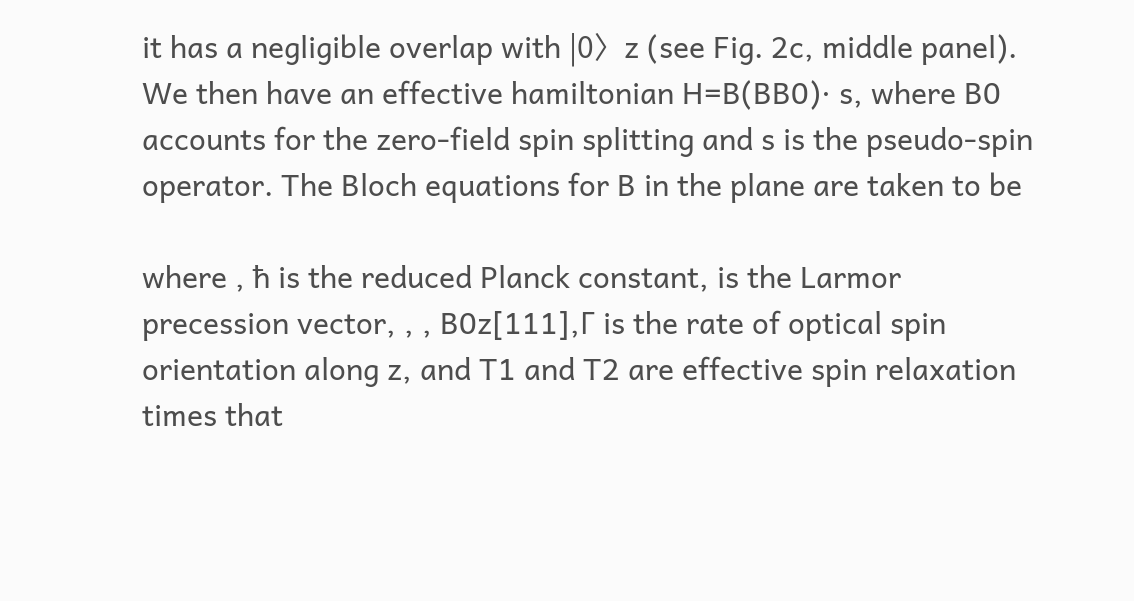it has a negligible overlap with |0〉z (see Fig. 2c, middle panel). We then have an effective hamiltonian H=B(BB0)· s, where B0 accounts for the zero-field spin splitting and s is the pseudo-spin operator. The Bloch equations for B in the plane are taken to be

where , ħ is the reduced Planck constant, is the Larmor precession vector, , , B0z[111],Γ is the rate of optical spin orientation along z, and T1 and T2 are effective spin relaxation times that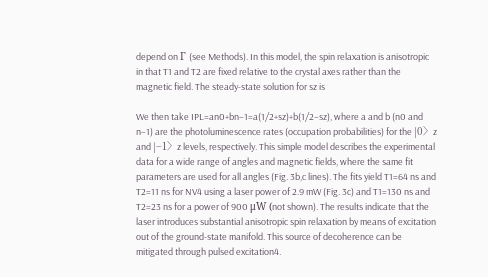depend on Γ (see Methods). In this model, the spin relaxation is anisotropic in that T1 and T2 are fixed relative to the crystal axes rather than the magnetic field. The steady-state solution for sz is

We then take IPL=an0+bn−1=a(1/2+sz)+b(1/2−sz), where a and b (n0 and n−1) are the photoluminescence rates (occupation probabilities) for the |0〉z and |−1〉z levels, respectively. This simple model describes the experimental data for a wide range of angles and magnetic fields, where the same fit parameters are used for all angles (Fig. 3b,c lines). The fits yield T1=64 ns and T2=11 ns for NV4 using a laser power of 2.9 mW (Fig. 3c) and T1=130 ns and T2=23 ns for a power of 900 μW (not shown). The results indicate that the laser introduces substantial anisotropic spin relaxation by means of excitation out of the ground-state manifold. This source of decoherence can be mitigated through pulsed excitation4.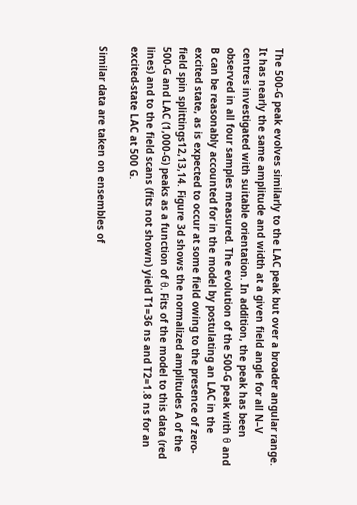The 500-G peak evolves similarly to the LAC peak but over a broader angular range. It has nearly the same amplitude and width at a given field angle for all N–V centres investigated with suitable orientation. In addition, the peak has been observed in all four samples measured. The evolution of the 500-G peak with θ and B can be reasonably accounted for in the model by postulating an LAC in the excited state, as is expected to occur at some field owing to the presence of zero-field spin splittings12,13,14. Figure 3d shows the normalized amplitudes A of the 500-G and LAC (1,000-G) peaks as a function of θ. Fits of the model to this data (red lines) and to the field scans (fits not shown) yield T1=36 ns and T2=1.8 ns for an excited-state LAC at 500 G.

Similar data are taken on ensembles of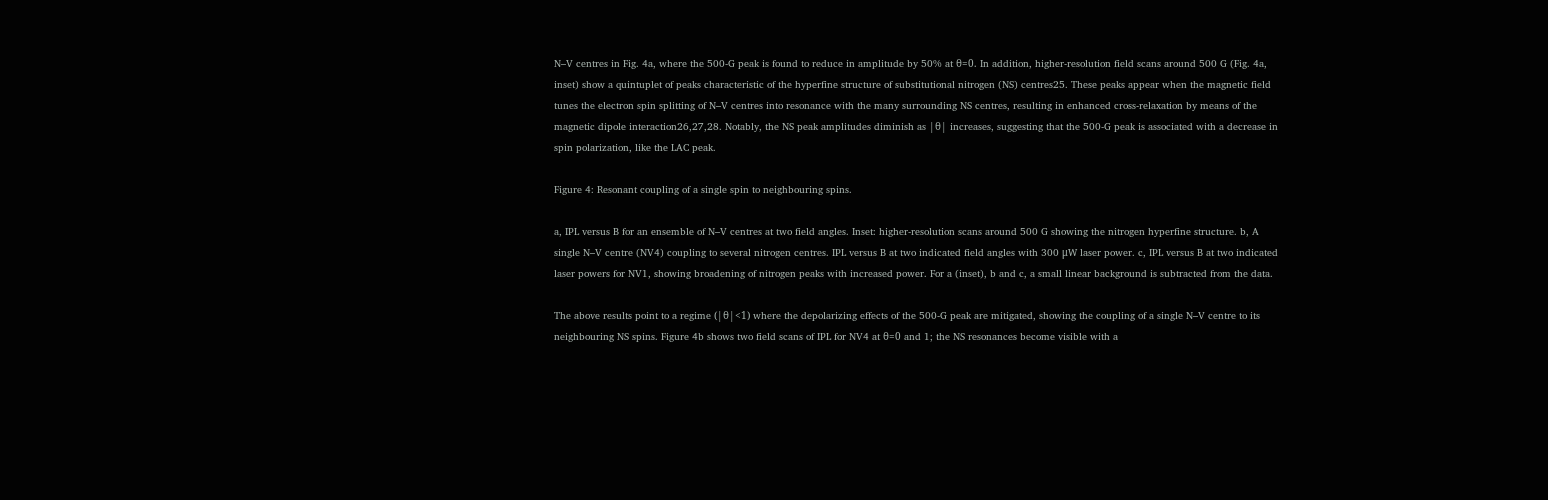N–V centres in Fig. 4a, where the 500-G peak is found to reduce in amplitude by 50% at θ=0. In addition, higher-resolution field scans around 500 G (Fig. 4a, inset) show a quintuplet of peaks characteristic of the hyperfine structure of substitutional nitrogen (NS) centres25. These peaks appear when the magnetic field tunes the electron spin splitting of N–V centres into resonance with the many surrounding NS centres, resulting in enhanced cross-relaxation by means of the magnetic dipole interaction26,27,28. Notably, the NS peak amplitudes diminish as |θ| increases, suggesting that the 500-G peak is associated with a decrease in spin polarization, like the LAC peak.

Figure 4: Resonant coupling of a single spin to neighbouring spins.

a, IPL versus B for an ensemble of N–V centres at two field angles. Inset: higher-resolution scans around 500 G showing the nitrogen hyperfine structure. b, A single N–V centre (NV4) coupling to several nitrogen centres. IPL versus B at two indicated field angles with 300 μW laser power. c, IPL versus B at two indicated laser powers for NV1, showing broadening of nitrogen peaks with increased power. For a (inset), b and c, a small linear background is subtracted from the data.

The above results point to a regime (|θ|<1) where the depolarizing effects of the 500-G peak are mitigated, showing the coupling of a single N–V centre to its neighbouring NS spins. Figure 4b shows two field scans of IPL for NV4 at θ=0 and 1; the NS resonances become visible with a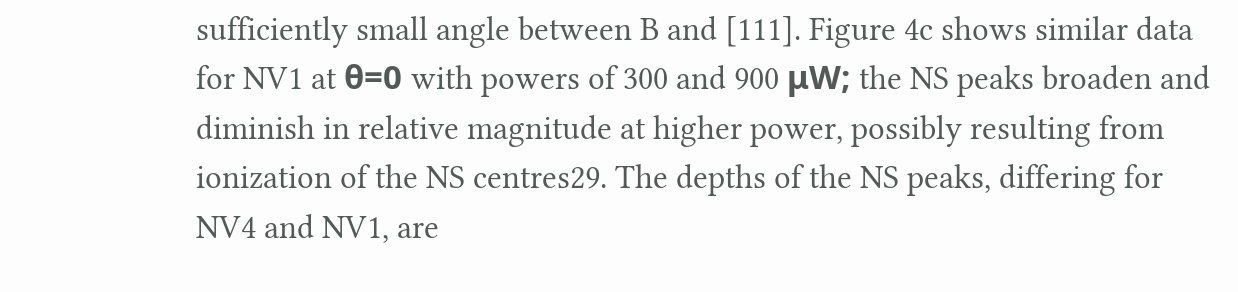sufficiently small angle between B and [111]. Figure 4c shows similar data for NV1 at θ=0 with powers of 300 and 900 μW; the NS peaks broaden and diminish in relative magnitude at higher power, possibly resulting from ionization of the NS centres29. The depths of the NS peaks, differing for NV4 and NV1, are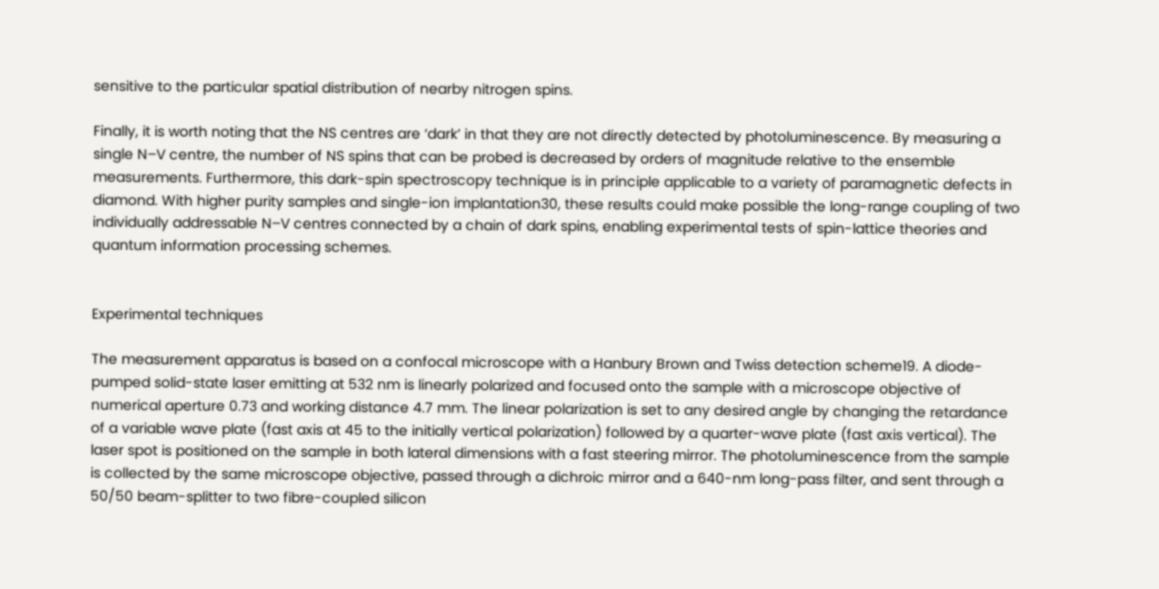sensitive to the particular spatial distribution of nearby nitrogen spins.

Finally, it is worth noting that the NS centres are ‘dark’ in that they are not directly detected by photoluminescence. By measuring a single N–V centre, the number of NS spins that can be probed is decreased by orders of magnitude relative to the ensemble measurements. Furthermore, this dark-spin spectroscopy technique is in principle applicable to a variety of paramagnetic defects in diamond. With higher purity samples and single-ion implantation30, these results could make possible the long-range coupling of two individually addressable N–V centres connected by a chain of dark spins, enabling experimental tests of spin-lattice theories and quantum information processing schemes.


Experimental techniques

The measurement apparatus is based on a confocal microscope with a Hanbury Brown and Twiss detection scheme19. A diode-pumped solid-state laser emitting at 532 nm is linearly polarized and focused onto the sample with a microscope objective of numerical aperture 0.73 and working distance 4.7 mm. The linear polarization is set to any desired angle by changing the retardance of a variable wave plate (fast axis at 45 to the initially vertical polarization) followed by a quarter-wave plate (fast axis vertical). The laser spot is positioned on the sample in both lateral dimensions with a fast steering mirror. The photoluminescence from the sample is collected by the same microscope objective, passed through a dichroic mirror and a 640-nm long-pass filter, and sent through a 50/50 beam-splitter to two fibre-coupled silicon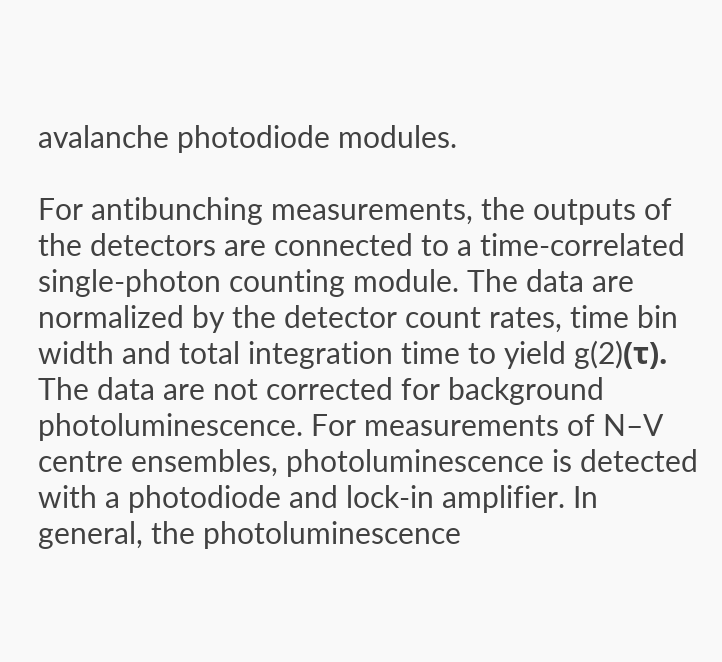avalanche photodiode modules.

For antibunching measurements, the outputs of the detectors are connected to a time-correlated single-photon counting module. The data are normalized by the detector count rates, time bin width and total integration time to yield g(2)(τ). The data are not corrected for background photoluminescence. For measurements of N–V centre ensembles, photoluminescence is detected with a photodiode and lock-in amplifier. In general, the photoluminescence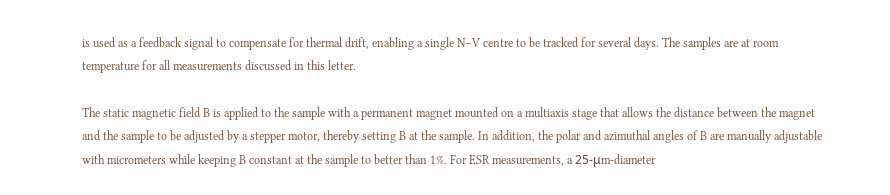is used as a feedback signal to compensate for thermal drift, enabling a single N–V centre to be tracked for several days. The samples are at room temperature for all measurements discussed in this letter.

The static magnetic field B is applied to the sample with a permanent magnet mounted on a multiaxis stage that allows the distance between the magnet and the sample to be adjusted by a stepper motor, thereby setting B at the sample. In addition, the polar and azimuthal angles of B are manually adjustable with micrometers while keeping B constant at the sample to better than 1%. For ESR measurements, a 25-μm-diameter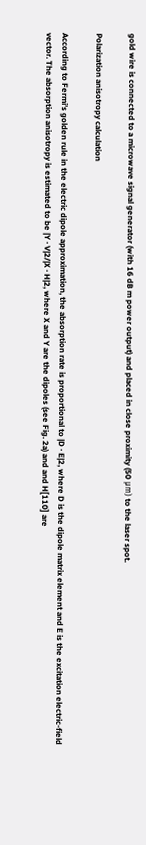gold wire is connected to a microwave signal generator (with 16 dB m power output) and placed in close proximity (50 μm) to the laser spot.

Polarization anisotropy calculation

According to Fermi’s golden rule in the electric dipole approximation, the absorption rate is proportional to |D · E|2, where D is the dipole matrix element and E is the excitation electric-field vector. The absorption anisotropy is estimated to be |Y · V|2/|X · H|2, where X and Y are the dipoles (see Fig. 2a) and and H[110] are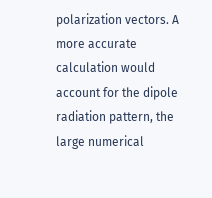polarization vectors. A more accurate calculation would account for the dipole radiation pattern, the large numerical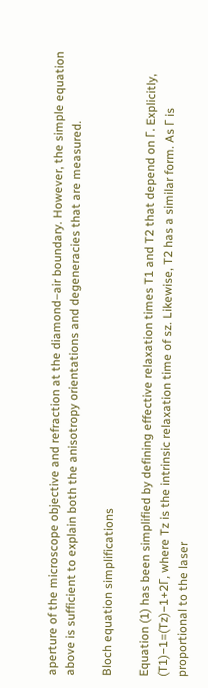aperture of the microscope objective and refraction at the diamond–air boundary. However, the simple equation above is sufficient to explain both the anisotropy orientations and degeneracies that are measured.

Bloch equation simplifications

Equation (1) has been simplified by defining effective relaxation times T1 and T2 that depend on Γ. Explicitly, (T1)−1=(Tz)−1+2Γ, where Tz is the intrinsic relaxation time of sz. Likewise, T2 has a similar form. As Γ is proportional to the laser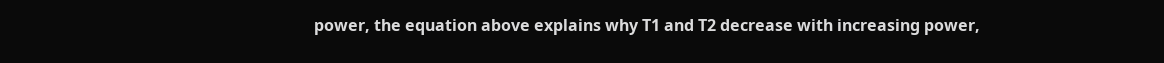power, the equation above explains why T1 and T2 decrease with increasing power,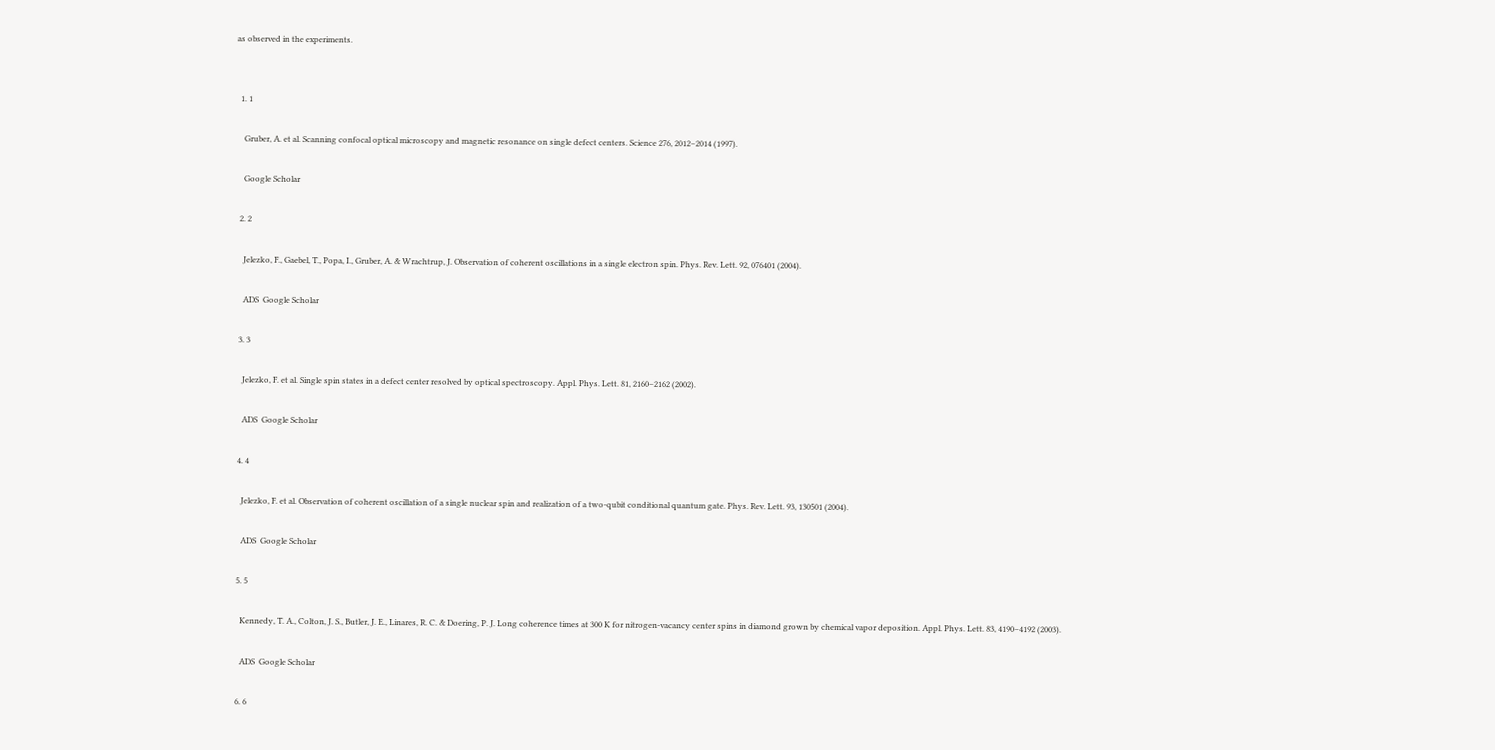as observed in the experiments.


  1. 1

    Gruber, A. et al. Scanning confocal optical microscopy and magnetic resonance on single defect centers. Science 276, 2012–2014 (1997).

    Google Scholar

  2. 2

    Jelezko, F., Gaebel, T., Popa, I., Gruber, A. & Wrachtrup, J. Observation of coherent oscillations in a single electron spin. Phys. Rev. Lett. 92, 076401 (2004).

    ADS  Google Scholar

  3. 3

    Jelezko, F. et al. Single spin states in a defect center resolved by optical spectroscopy. Appl. Phys. Lett. 81, 2160–2162 (2002).

    ADS  Google Scholar

  4. 4

    Jelezko, F. et al. Observation of coherent oscillation of a single nuclear spin and realization of a two-qubit conditional quantum gate. Phys. Rev. Lett. 93, 130501 (2004).

    ADS  Google Scholar

  5. 5

    Kennedy, T. A., Colton, J. S., Butler, J. E., Linares, R. C. & Doering, P. J. Long coherence times at 300 K for nitrogen-vacancy center spins in diamond grown by chemical vapor deposition. Appl. Phys. Lett. 83, 4190–4192 (2003).

    ADS  Google Scholar

  6. 6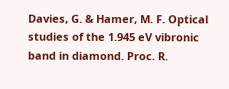Davies, G. & Hamer, M. F. Optical studies of the 1.945 eV vibronic band in diamond. Proc. R.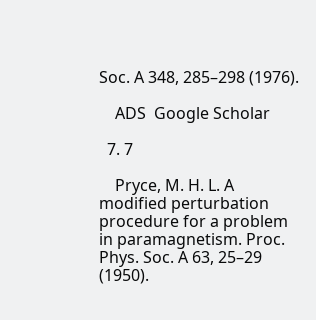Soc. A 348, 285–298 (1976).

    ADS  Google Scholar

  7. 7

    Pryce, M. H. L. A modified perturbation procedure for a problem in paramagnetism. Proc. Phys. Soc. A 63, 25–29 (1950).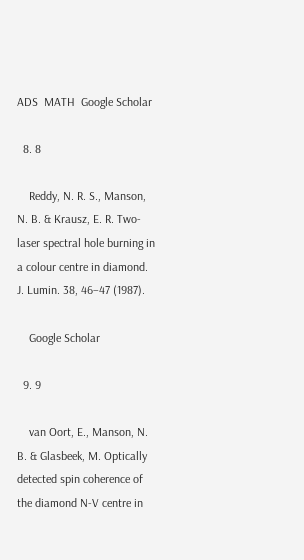ADS  MATH  Google Scholar

  8. 8

    Reddy, N. R. S., Manson, N. B. & Krausz, E. R. Two-laser spectral hole burning in a colour centre in diamond. J. Lumin. 38, 46–47 (1987).

    Google Scholar

  9. 9

    van Oort, E., Manson, N. B. & Glasbeek, M. Optically detected spin coherence of the diamond N-V centre in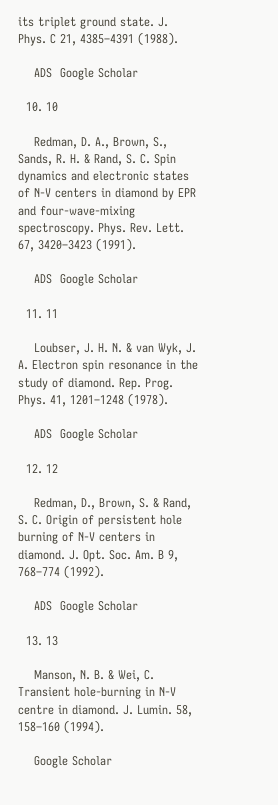its triplet ground state. J. Phys. C 21, 4385–4391 (1988).

    ADS  Google Scholar

  10. 10

    Redman, D. A., Brown, S., Sands, R. H. & Rand, S. C. Spin dynamics and electronic states of N-V centers in diamond by EPR and four-wave-mixing spectroscopy. Phys. Rev. Lett. 67, 3420–3423 (1991).

    ADS  Google Scholar

  11. 11

    Loubser, J. H. N. & van Wyk, J. A. Electron spin resonance in the study of diamond. Rep. Prog. Phys. 41, 1201–1248 (1978).

    ADS  Google Scholar

  12. 12

    Redman, D., Brown, S. & Rand, S. C. Origin of persistent hole burning of N-V centers in diamond. J. Opt. Soc. Am. B 9, 768–774 (1992).

    ADS  Google Scholar

  13. 13

    Manson, N. B. & Wei, C. Transient hole-burning in N-V centre in diamond. J. Lumin. 58, 158–160 (1994).

    Google Scholar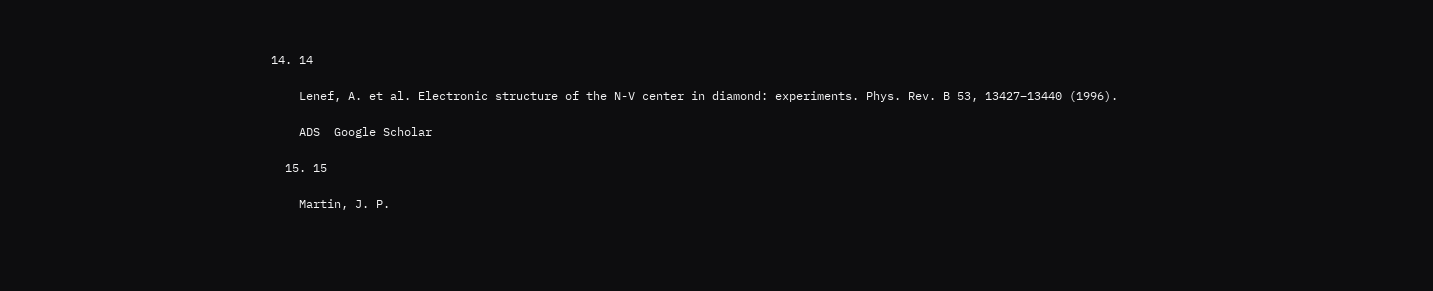14. 14

    Lenef, A. et al. Electronic structure of the N-V center in diamond: experiments. Phys. Rev. B 53, 13427–13440 (1996).

    ADS  Google Scholar

  15. 15

    Martin, J. P.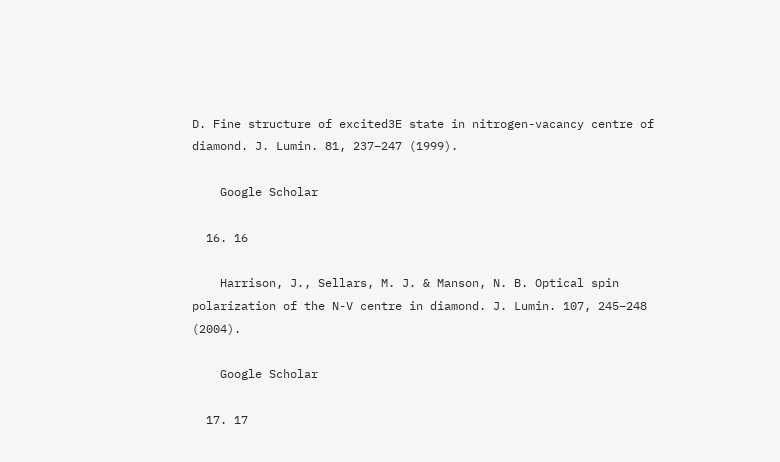D. Fine structure of excited3E state in nitrogen-vacancy centre of diamond. J. Lumin. 81, 237–247 (1999).

    Google Scholar

  16. 16

    Harrison, J., Sellars, M. J. & Manson, N. B. Optical spin polarization of the N-V centre in diamond. J. Lumin. 107, 245–248 (2004).

    Google Scholar

  17. 17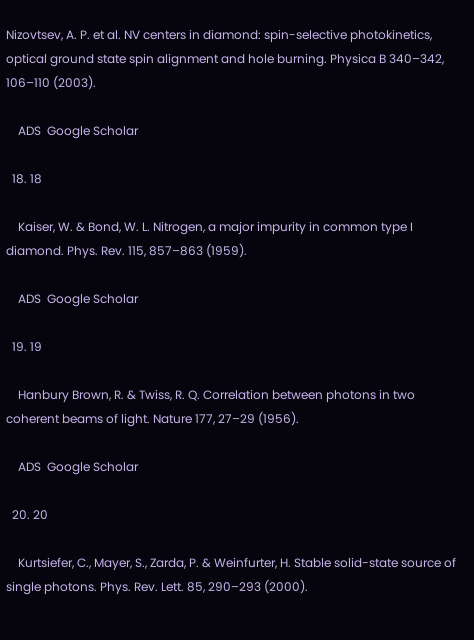Nizovtsev, A. P. et al. NV centers in diamond: spin-selective photokinetics, optical ground state spin alignment and hole burning. Physica B 340–342, 106–110 (2003).

    ADS  Google Scholar

  18. 18

    Kaiser, W. & Bond, W. L. Nitrogen, a major impurity in common type I diamond. Phys. Rev. 115, 857–863 (1959).

    ADS  Google Scholar

  19. 19

    Hanbury Brown, R. & Twiss, R. Q. Correlation between photons in two coherent beams of light. Nature 177, 27–29 (1956).

    ADS  Google Scholar

  20. 20

    Kurtsiefer, C., Mayer, S., Zarda, P. & Weinfurter, H. Stable solid-state source of single photons. Phys. Rev. Lett. 85, 290–293 (2000).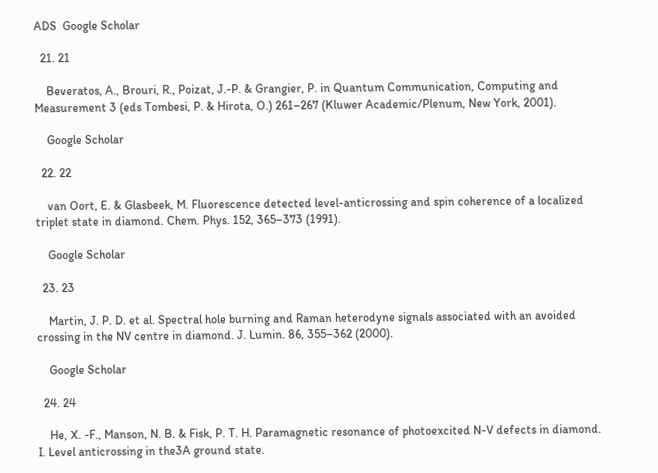ADS  Google Scholar

  21. 21

    Beveratos, A., Brouri, R., Poizat, J.-P. & Grangier, P. in Quantum Communication, Computing and Measurement 3 (eds Tombesi, P. & Hirota, O.) 261–267 (Kluwer Academic/Plenum, New York, 2001).

    Google Scholar

  22. 22

    van Oort, E. & Glasbeek, M. Fluorescence detected level-anticrossing and spin coherence of a localized triplet state in diamond. Chem. Phys. 152, 365–373 (1991).

    Google Scholar

  23. 23

    Martin, J. P. D. et al. Spectral hole burning and Raman heterodyne signals associated with an avoided crossing in the NV centre in diamond. J. Lumin. 86, 355–362 (2000).

    Google Scholar

  24. 24

    He, X. -F., Manson, N. B. & Fisk, P. T. H. Paramagnetic resonance of photoexcited N-V defects in diamond. I. Level anticrossing in the3A ground state.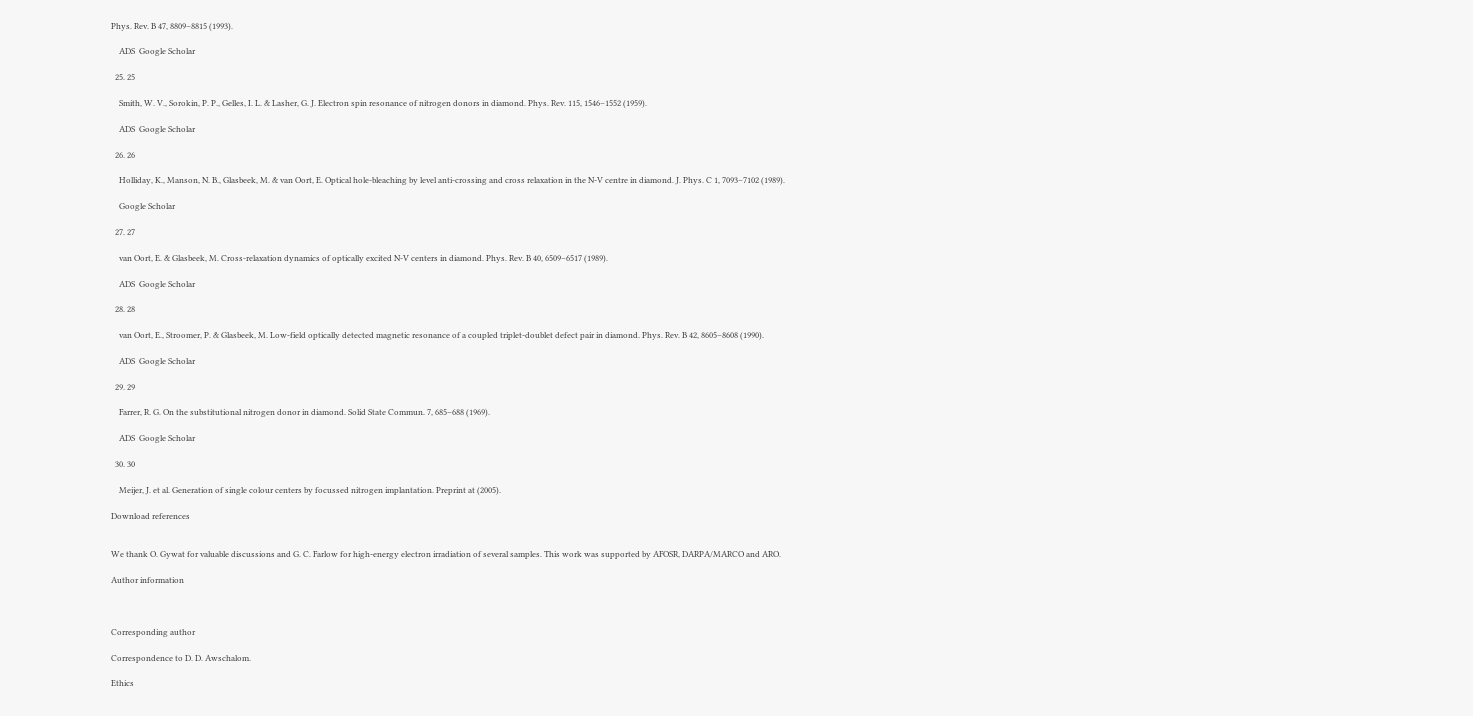Phys. Rev. B 47, 8809–8815 (1993).

    ADS  Google Scholar

  25. 25

    Smith, W. V., Sorokin, P. P., Gelles, I. L. & Lasher, G. J. Electron spin resonance of nitrogen donors in diamond. Phys. Rev. 115, 1546–1552 (1959).

    ADS  Google Scholar

  26. 26

    Holliday, K., Manson, N. B., Glasbeek, M. & van Oort, E. Optical hole-bleaching by level anti-crossing and cross relaxation in the N-V centre in diamond. J. Phys. C 1, 7093–7102 (1989).

    Google Scholar

  27. 27

    van Oort, E. & Glasbeek, M. Cross-relaxation dynamics of optically excited N-V centers in diamond. Phys. Rev. B 40, 6509–6517 (1989).

    ADS  Google Scholar

  28. 28

    van Oort, E., Stroomer, P. & Glasbeek, M. Low-field optically detected magnetic resonance of a coupled triplet-doublet defect pair in diamond. Phys. Rev. B 42, 8605–8608 (1990).

    ADS  Google Scholar

  29. 29

    Farrer, R. G. On the substitutional nitrogen donor in diamond. Solid State Commun. 7, 685–688 (1969).

    ADS  Google Scholar

  30. 30

    Meijer, J. et al. Generation of single colour centers by focussed nitrogen implantation. Preprint at (2005).

Download references


We thank O. Gywat for valuable discussions and G. C. Farlow for high-energy electron irradiation of several samples. This work was supported by AFOSR, DARPA/MARCO and ARO.

Author information



Corresponding author

Correspondence to D. D. Awschalom.

Ethics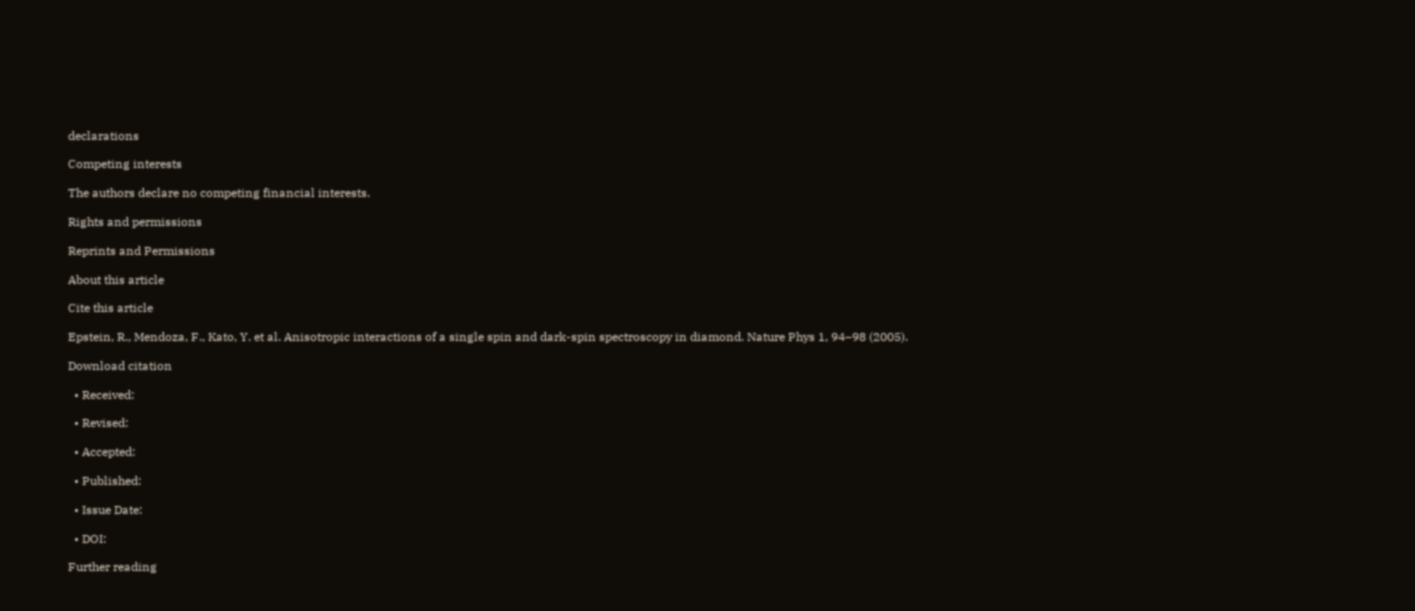declarations

Competing interests

The authors declare no competing financial interests.

Rights and permissions

Reprints and Permissions

About this article

Cite this article

Epstein, R., Mendoza, F., Kato, Y. et al. Anisotropic interactions of a single spin and dark-spin spectroscopy in diamond. Nature Phys 1, 94–98 (2005).

Download citation

  • Received:

  • Revised:

  • Accepted:

  • Published:

  • Issue Date:

  • DOI:

Further reading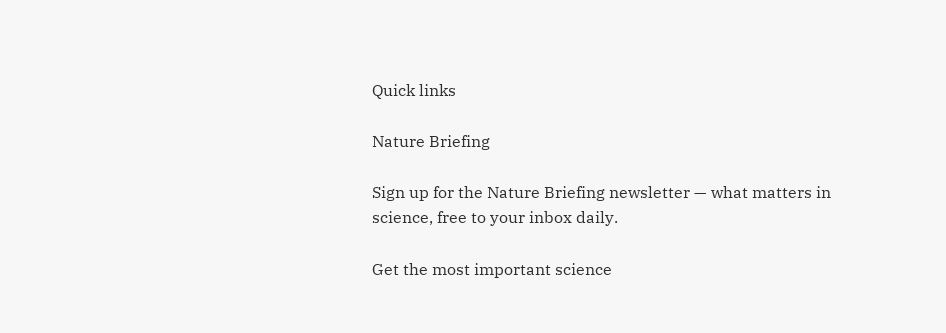Quick links

Nature Briefing

Sign up for the Nature Briefing newsletter — what matters in science, free to your inbox daily.

Get the most important science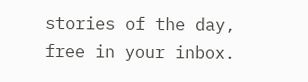stories of the day, free in your inbox.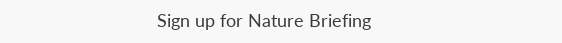Sign up for Nature Briefing